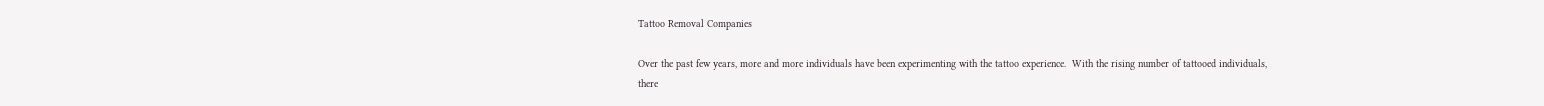Tattoo Removal Companies

Over the past few years, more and more individuals have been experimenting with the tattoo experience.  With the rising number of tattooed individuals, there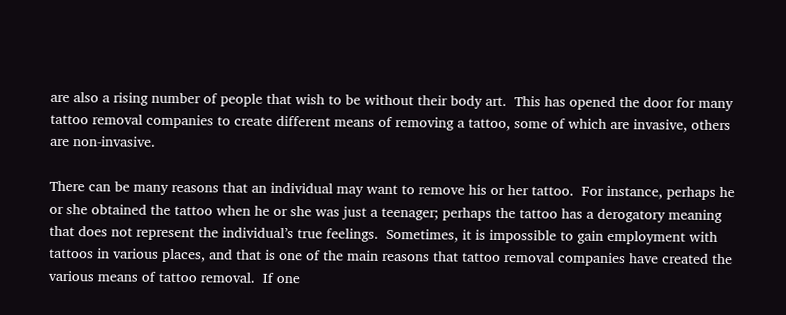are also a rising number of people that wish to be without their body art.  This has opened the door for many tattoo removal companies to create different means of removing a tattoo, some of which are invasive, others are non-invasive.

There can be many reasons that an individual may want to remove his or her tattoo.  For instance, perhaps he or she obtained the tattoo when he or she was just a teenager; perhaps the tattoo has a derogatory meaning that does not represent the individual’s true feelings.  Sometimes, it is impossible to gain employment with tattoos in various places, and that is one of the main reasons that tattoo removal companies have created the various means of tattoo removal.  If one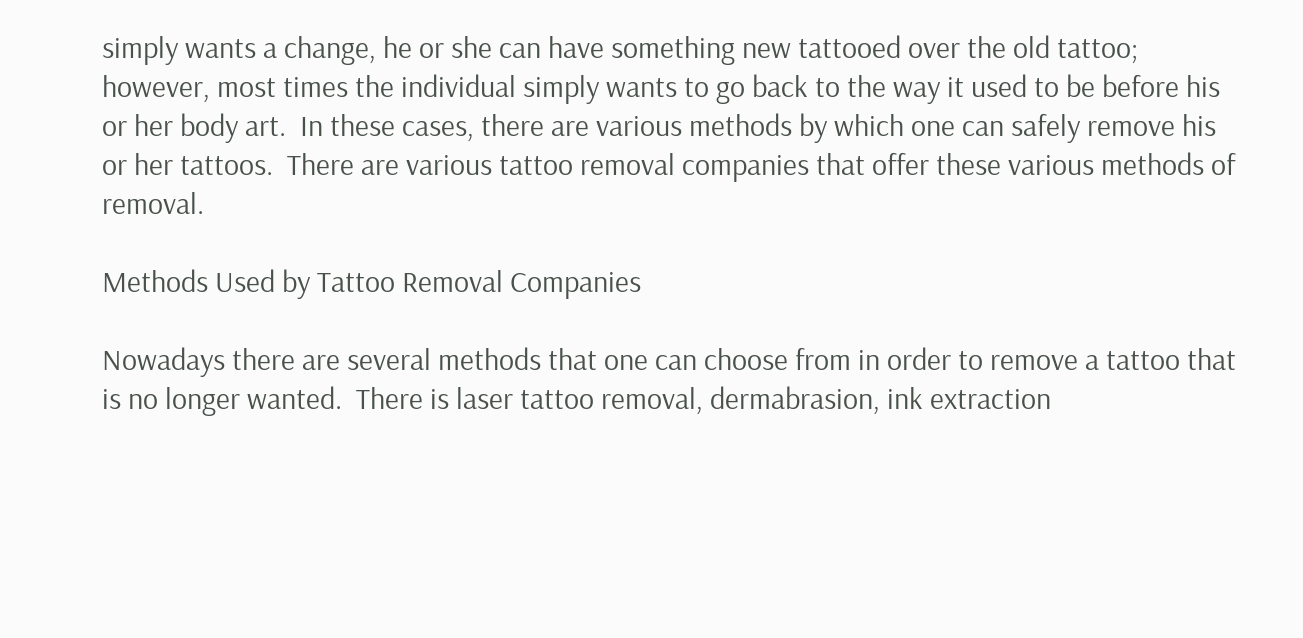simply wants a change, he or she can have something new tattooed over the old tattoo; however, most times the individual simply wants to go back to the way it used to be before his or her body art.  In these cases, there are various methods by which one can safely remove his or her tattoos.  There are various tattoo removal companies that offer these various methods of removal.

Methods Used by Tattoo Removal Companies

Nowadays there are several methods that one can choose from in order to remove a tattoo that is no longer wanted.  There is laser tattoo removal, dermabrasion, ink extraction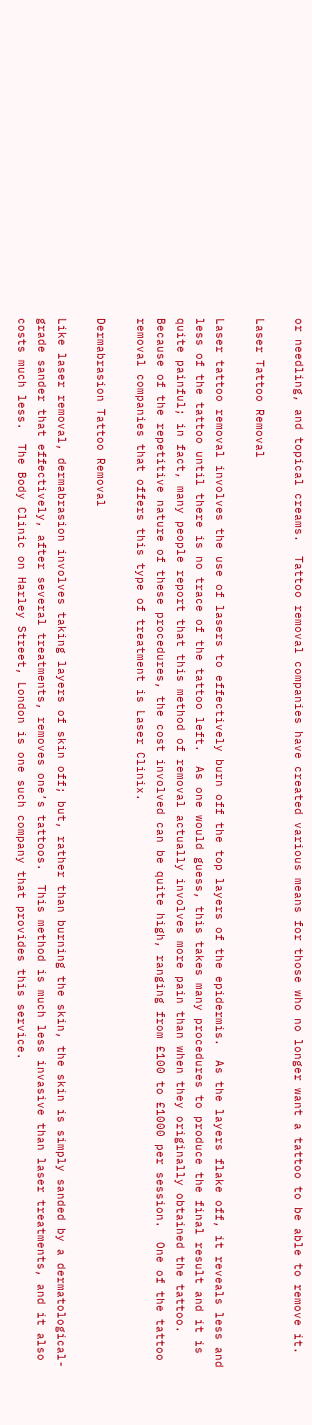or needling, and topical creams.  Tattoo removal companies have created various means for those who no longer want a tattoo to be able to remove it.

Laser Tattoo Removal

Laser tattoo removal involves the use of lasers to effectively burn off the top layers of the epidermis.  As the layers flake off, it reveals less and less of the tattoo until there is no trace of the tattoo left.  As one would guess, this takes many procedures to produce the final result and it is quite painful; in fact, many people report that this method of removal actually involves more pain than when they originally obtained the tattoo.  Because of the repetitive nature of these procedures, the cost involved can be quite high, ranging from £100 to £1000 per session.  One of the tattoo removal companies that offers this type of treatment is Laser Clinix.

Dermabrasion Tattoo Removal

Like laser removal, dermabrasion involves taking layers of skin off; but, rather than burning the skin, the skin is simply sanded by a dermatological-grade sander that effectively, after several treatments, removes one’s tattoos.  This method is much less invasive than laser treatments, and it also costs much less.  The Body Clinic on Harley Street, London is one such company that provides this service.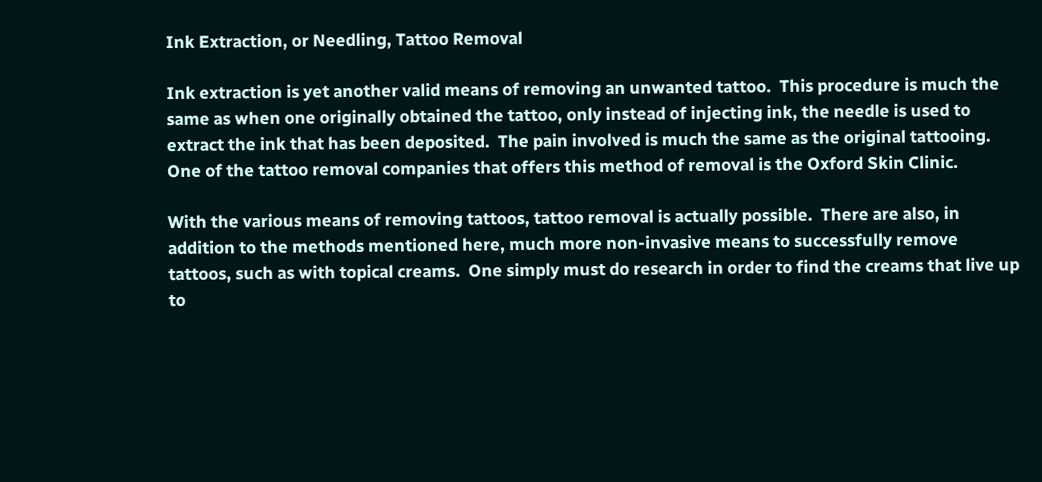Ink Extraction, or Needling, Tattoo Removal

Ink extraction is yet another valid means of removing an unwanted tattoo.  This procedure is much the same as when one originally obtained the tattoo, only instead of injecting ink, the needle is used to extract the ink that has been deposited.  The pain involved is much the same as the original tattooing.  One of the tattoo removal companies that offers this method of removal is the Oxford Skin Clinic.

With the various means of removing tattoos, tattoo removal is actually possible.  There are also, in addition to the methods mentioned here, much more non-invasive means to successfully remove tattoos, such as with topical creams.  One simply must do research in order to find the creams that live up to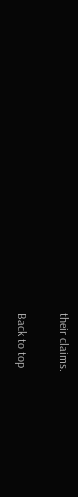their claims.

Back to top